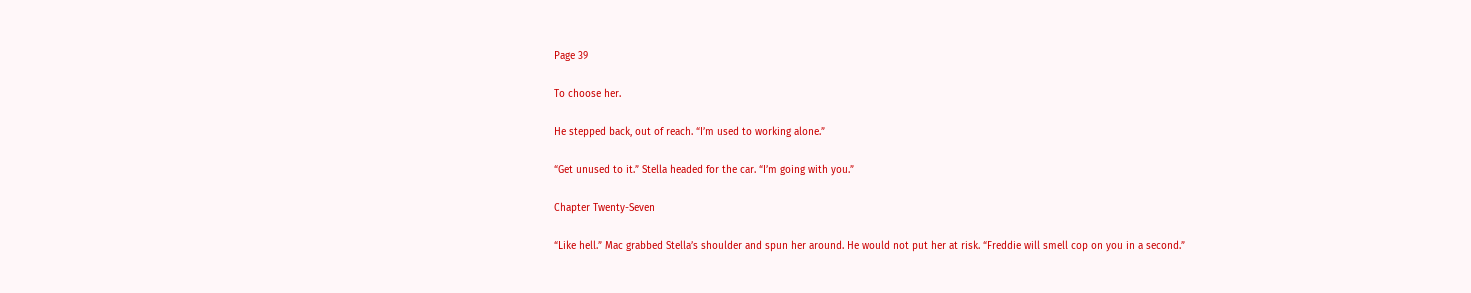Page 39

To choose her.

He stepped back, out of reach. “I’m used to working alone.”

“Get unused to it.” Stella headed for the car. “I’m going with you.”

Chapter Twenty-Seven

“Like hell.” Mac grabbed Stella’s shoulder and spun her around. He would not put her at risk. “Freddie will smell cop on you in a second.”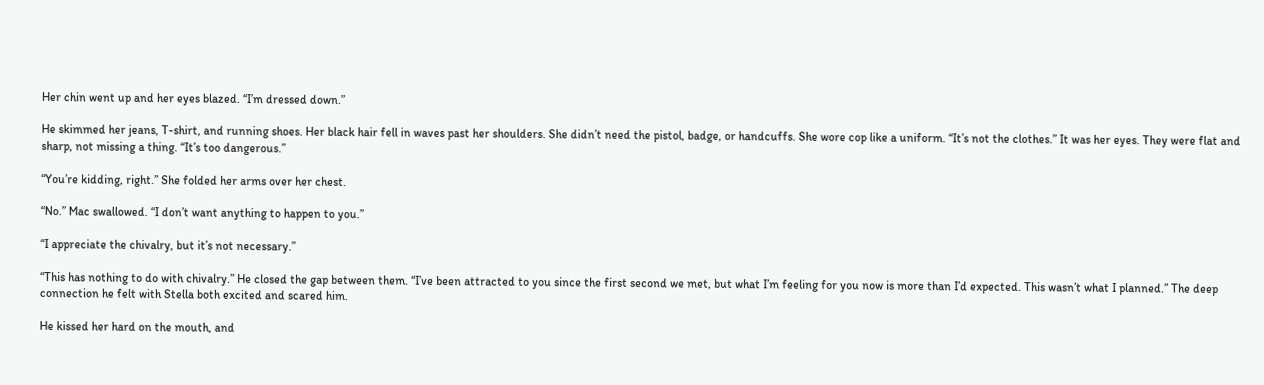Her chin went up and her eyes blazed. “I’m dressed down.”

He skimmed her jeans, T-shirt, and running shoes. Her black hair fell in waves past her shoulders. She didn’t need the pistol, badge, or handcuffs. She wore cop like a uniform. “It’s not the clothes.” It was her eyes. They were flat and sharp, not missing a thing. “It’s too dangerous.”

“You’re kidding, right.” She folded her arms over her chest.

“No.” Mac swallowed. “I don’t want anything to happen to you.”

“I appreciate the chivalry, but it’s not necessary.”

“This has nothing to do with chivalry.” He closed the gap between them. “I’ve been attracted to you since the first second we met, but what I’m feeling for you now is more than I’d expected. This wasn’t what I planned.” The deep connection he felt with Stella both excited and scared him.

He kissed her hard on the mouth, and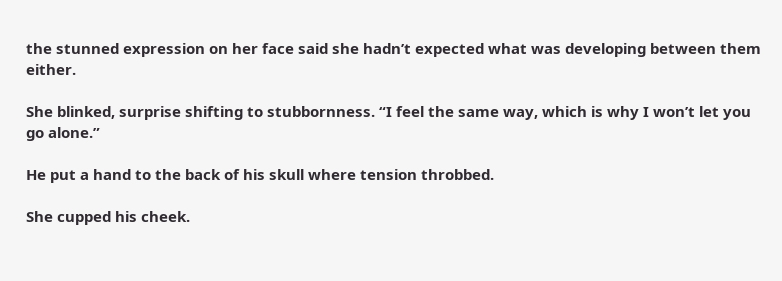the stunned expression on her face said she hadn’t expected what was developing between them either.

She blinked, surprise shifting to stubbornness. “I feel the same way, which is why I won’t let you go alone.”

He put a hand to the back of his skull where tension throbbed.

She cupped his cheek.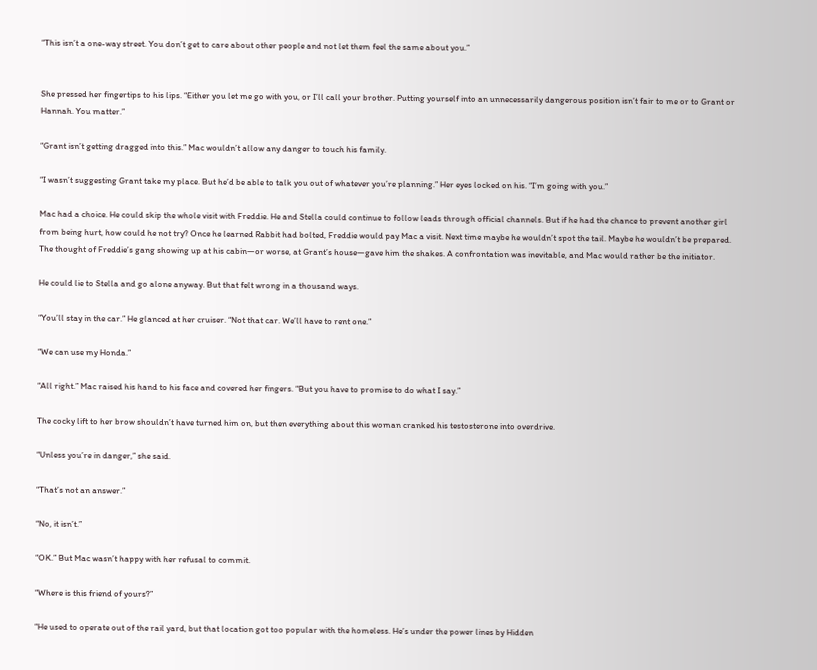“This isn’t a one-way street. You don’t get to care about other people and not let them feel the same about you.”


She pressed her fingertips to his lips. “Either you let me go with you, or I’ll call your brother. Putting yourself into an unnecessarily dangerous position isn’t fair to me or to Grant or Hannah. You matter.”

“Grant isn’t getting dragged into this.” Mac wouldn’t allow any danger to touch his family.

“I wasn’t suggesting Grant take my place. But he’d be able to talk you out of whatever you’re planning.” Her eyes locked on his. “I’m going with you.”

Mac had a choice. He could skip the whole visit with Freddie. He and Stella could continue to follow leads through official channels. But if he had the chance to prevent another girl from being hurt, how could he not try? Once he learned Rabbit had bolted, Freddie would pay Mac a visit. Next time maybe he wouldn’t spot the tail. Maybe he wouldn’t be prepared. The thought of Freddie’s gang showing up at his cabin—or worse, at Grant’s house—gave him the shakes. A confrontation was inevitable, and Mac would rather be the initiator.

He could lie to Stella and go alone anyway. But that felt wrong in a thousand ways.

“You’ll stay in the car.” He glanced at her cruiser. “Not that car. We’ll have to rent one.”

“We can use my Honda.”

“All right.” Mac raised his hand to his face and covered her fingers. “But you have to promise to do what I say.”

The cocky lift to her brow shouldn’t have turned him on, but then everything about this woman cranked his testosterone into overdrive.

“Unless you’re in danger,” she said.

“That’s not an answer.”

“No, it isn’t.”

“OK.” But Mac wasn’t happy with her refusal to commit.

“Where is this friend of yours?”

“He used to operate out of the rail yard, but that location got too popular with the homeless. He’s under the power lines by Hidden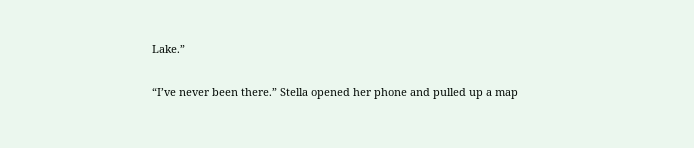Lake.”

“I’ve never been there.” Stella opened her phone and pulled up a map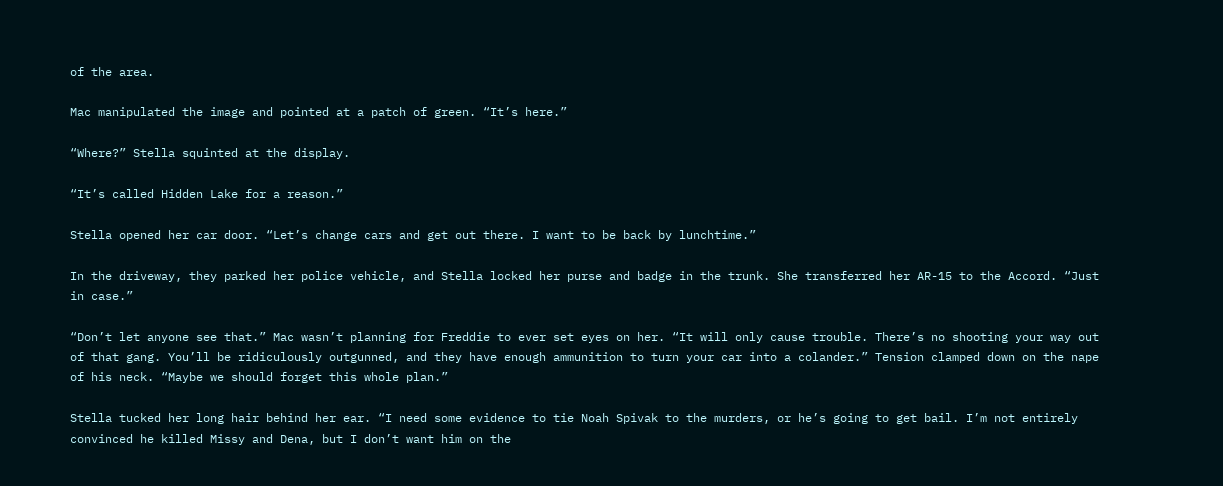of the area.

Mac manipulated the image and pointed at a patch of green. “It’s here.”

“Where?” Stella squinted at the display.

“It’s called Hidden Lake for a reason.”

Stella opened her car door. “Let’s change cars and get out there. I want to be back by lunchtime.”

In the driveway, they parked her police vehicle, and Stella locked her purse and badge in the trunk. She transferred her AR-15 to the Accord. “Just in case.”

“Don’t let anyone see that.” Mac wasn’t planning for Freddie to ever set eyes on her. “It will only cause trouble. There’s no shooting your way out of that gang. You’ll be ridiculously outgunned, and they have enough ammunition to turn your car into a colander.” Tension clamped down on the nape of his neck. “Maybe we should forget this whole plan.”

Stella tucked her long hair behind her ear. “I need some evidence to tie Noah Spivak to the murders, or he’s going to get bail. I’m not entirely convinced he killed Missy and Dena, but I don’t want him on the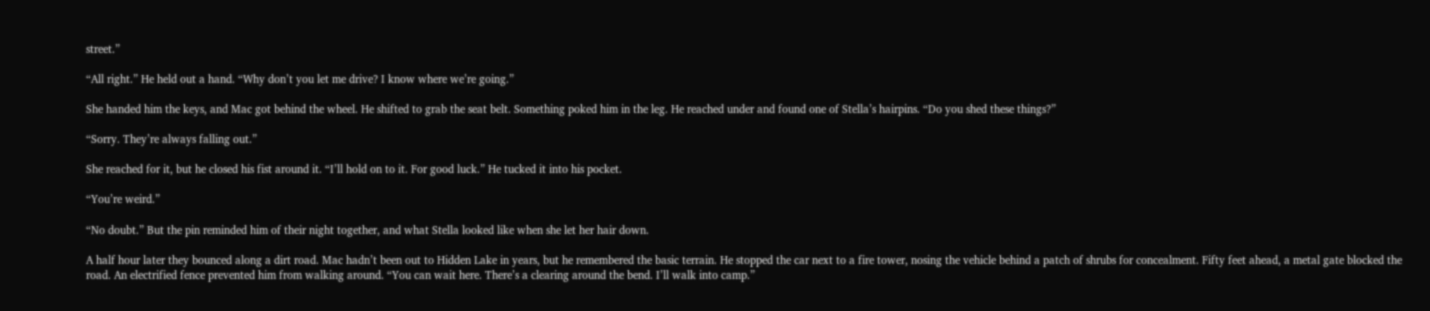street.”

“All right.” He held out a hand. “Why don’t you let me drive? I know where we’re going.”

She handed him the keys, and Mac got behind the wheel. He shifted to grab the seat belt. Something poked him in the leg. He reached under and found one of Stella’s hairpins. “Do you shed these things?”

“Sorry. They’re always falling out.”

She reached for it, but he closed his fist around it. “I’ll hold on to it. For good luck.” He tucked it into his pocket.

“You’re weird.”

“No doubt.” But the pin reminded him of their night together, and what Stella looked like when she let her hair down.

A half hour later they bounced along a dirt road. Mac hadn’t been out to Hidden Lake in years, but he remembered the basic terrain. He stopped the car next to a fire tower, nosing the vehicle behind a patch of shrubs for concealment. Fifty feet ahead, a metal gate blocked the road. An electrified fence prevented him from walking around. “You can wait here. There’s a clearing around the bend. I’ll walk into camp.”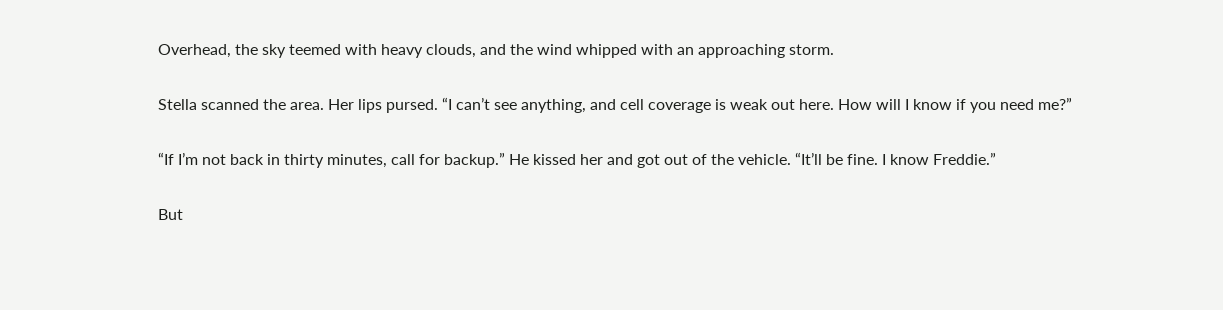Overhead, the sky teemed with heavy clouds, and the wind whipped with an approaching storm.

Stella scanned the area. Her lips pursed. “I can’t see anything, and cell coverage is weak out here. How will I know if you need me?”

“If I’m not back in thirty minutes, call for backup.” He kissed her and got out of the vehicle. “It’ll be fine. I know Freddie.”

But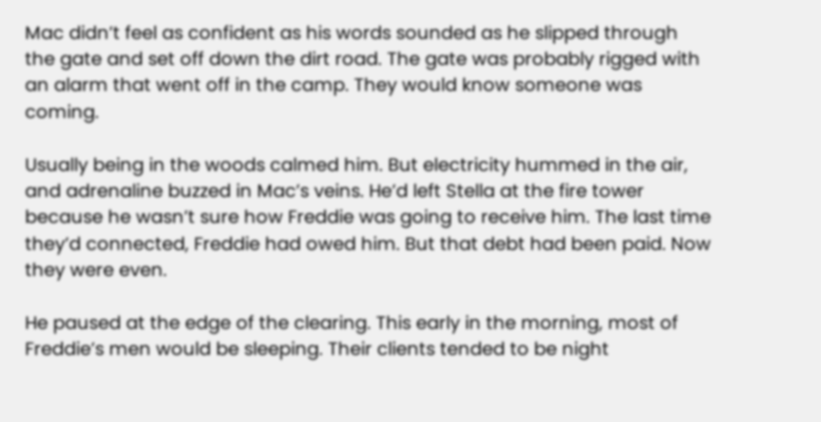Mac didn’t feel as confident as his words sounded as he slipped through the gate and set off down the dirt road. The gate was probably rigged with an alarm that went off in the camp. They would know someone was coming.

Usually being in the woods calmed him. But electricity hummed in the air, and adrenaline buzzed in Mac’s veins. He’d left Stella at the fire tower because he wasn’t sure how Freddie was going to receive him. The last time they’d connected, Freddie had owed him. But that debt had been paid. Now they were even.

He paused at the edge of the clearing. This early in the morning, most of Freddie’s men would be sleeping. Their clients tended to be night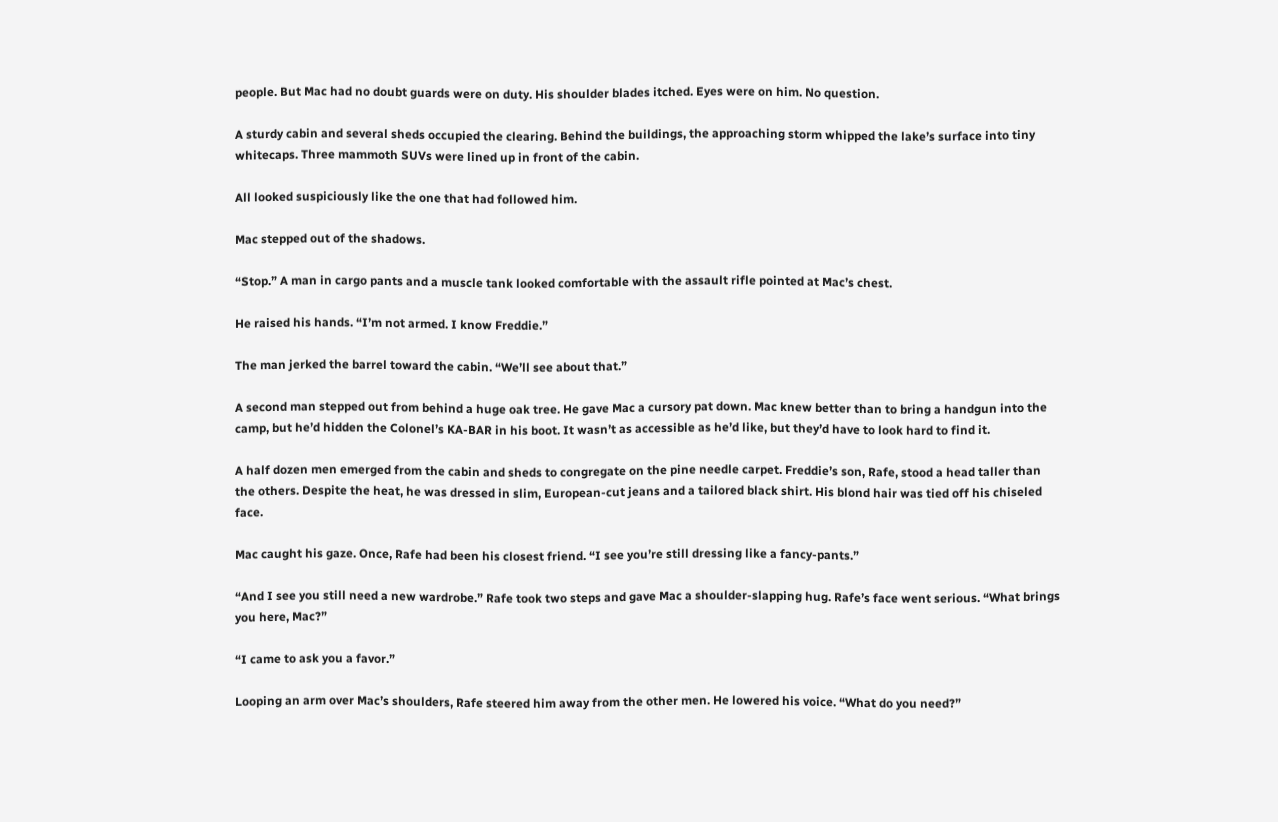people. But Mac had no doubt guards were on duty. His shoulder blades itched. Eyes were on him. No question.

A sturdy cabin and several sheds occupied the clearing. Behind the buildings, the approaching storm whipped the lake’s surface into tiny whitecaps. Three mammoth SUVs were lined up in front of the cabin.

All looked suspiciously like the one that had followed him.

Mac stepped out of the shadows.

“Stop.” A man in cargo pants and a muscle tank looked comfortable with the assault rifle pointed at Mac’s chest.

He raised his hands. “I’m not armed. I know Freddie.”

The man jerked the barrel toward the cabin. “We’ll see about that.”

A second man stepped out from behind a huge oak tree. He gave Mac a cursory pat down. Mac knew better than to bring a handgun into the camp, but he’d hidden the Colonel’s KA-BAR in his boot. It wasn’t as accessible as he’d like, but they’d have to look hard to find it.

A half dozen men emerged from the cabin and sheds to congregate on the pine needle carpet. Freddie’s son, Rafe, stood a head taller than the others. Despite the heat, he was dressed in slim, European-cut jeans and a tailored black shirt. His blond hair was tied off his chiseled face.

Mac caught his gaze. Once, Rafe had been his closest friend. “I see you’re still dressing like a fancy-pants.”

“And I see you still need a new wardrobe.” Rafe took two steps and gave Mac a shoulder-slapping hug. Rafe’s face went serious. “What brings you here, Mac?”

“I came to ask you a favor.”

Looping an arm over Mac’s shoulders, Rafe steered him away from the other men. He lowered his voice. “What do you need?”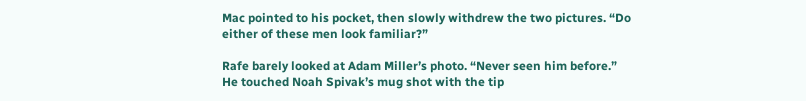Mac pointed to his pocket, then slowly withdrew the two pictures. “Do either of these men look familiar?”

Rafe barely looked at Adam Miller’s photo. “Never seen him before.” He touched Noah Spivak’s mug shot with the tip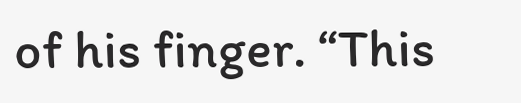of his finger. “This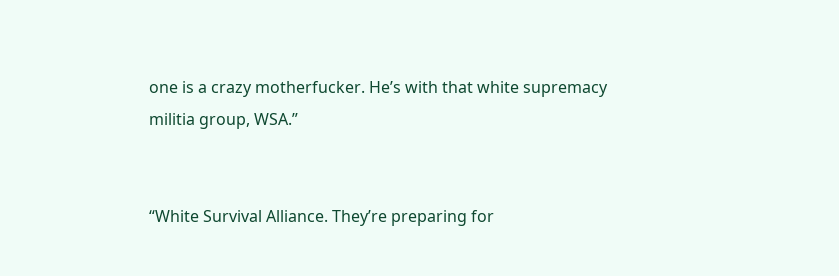one is a crazy motherfucker. He’s with that white supremacy militia group, WSA.”


“White Survival Alliance. They’re preparing for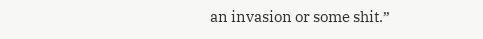an invasion or some shit.”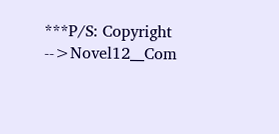***P/S: Copyright -->Novel12__Com